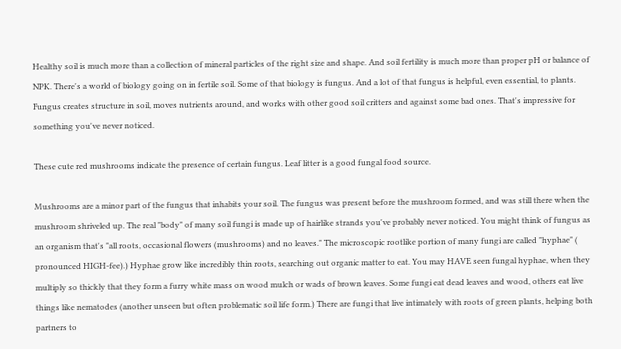Healthy soil is much more than a collection of mineral particles of the right size and shape. And soil fertility is much more than proper pH or balance of NPK. There's a world of biology going on in fertile soil. Some of that biology is fungus. And a lot of that fungus is helpful, even essential, to plants. Fungus creates structure in soil, moves nutrients around, and works with other good soil critters and against some bad ones. That's impressive for something you've never noticed.

These cute red mushrooms indicate the presence of certain fungus. Leaf litter is a good fungal food source.

Mushrooms are a minor part of the fungus that inhabits your soil. The fungus was present before the mushroom formed, and was still there when the mushroom shriveled up. The real "body" of many soil fungi is made up of hairlike strands you've probably never noticed. You might think of fungus as an organism that's "all roots, occasional flowers (mushrooms) and no leaves." The microscopic rootlike portion of many fungi are called "hyphae" ( pronounced HIGH-fee).) Hyphae grow like incredibly thin roots, searching out organic matter to eat. You may HAVE seen fungal hyphae, when they multiply so thickly that they form a furry white mass on wood mulch or wads of brown leaves. Some fungi eat dead leaves and wood, others eat live things like nematodes (another unseen but often problematic soil life form.) There are fungi that live intimately with roots of green plants, helping both partners to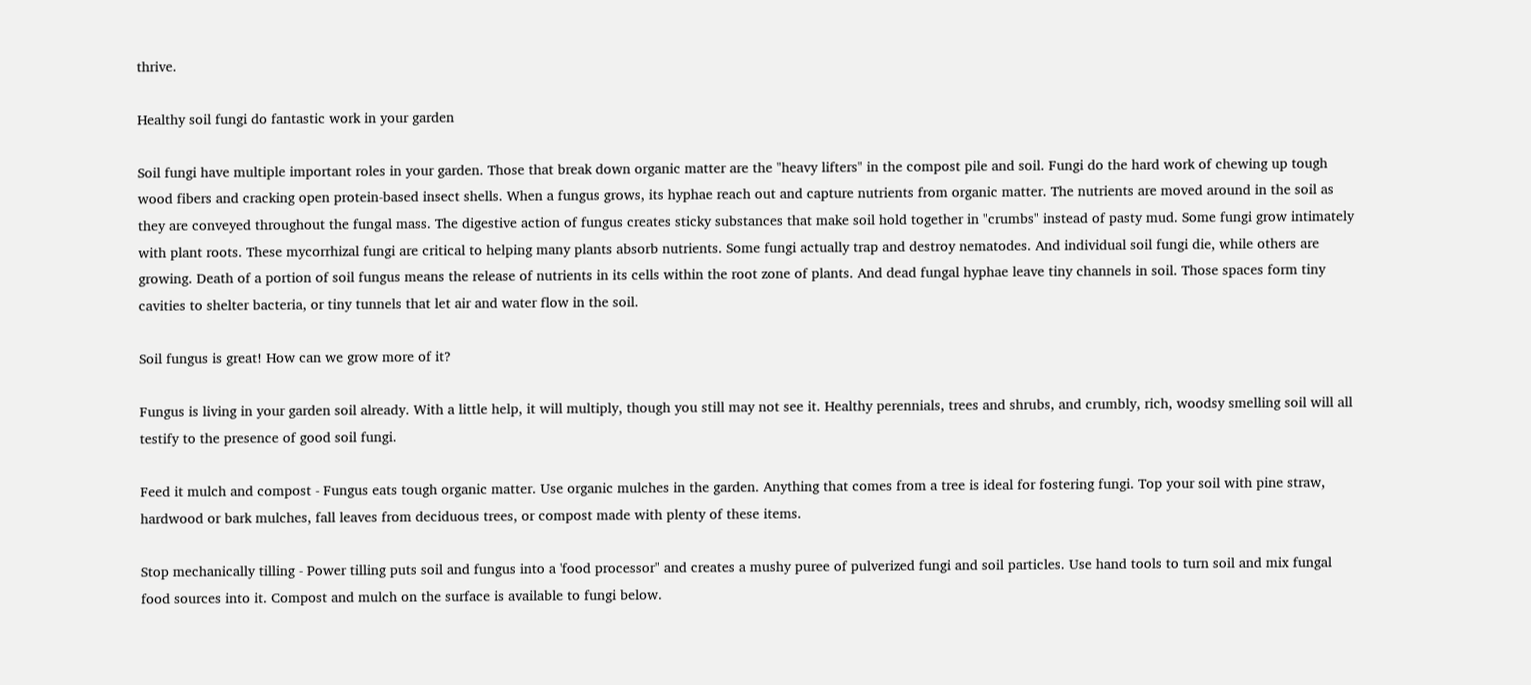thrive.

Healthy soil fungi do fantastic work in your garden

Soil fungi have multiple important roles in your garden. Those that break down organic matter are the "heavy lifters" in the compost pile and soil. Fungi do the hard work of chewing up tough wood fibers and cracking open protein-based insect shells. When a fungus grows, its hyphae reach out and capture nutrients from organic matter. The nutrients are moved around in the soil as they are conveyed throughout the fungal mass. The digestive action of fungus creates sticky substances that make soil hold together in "crumbs" instead of pasty mud. Some fungi grow intimately with plant roots. These mycorrhizal fungi are critical to helping many plants absorb nutrients. Some fungi actually trap and destroy nematodes. And individual soil fungi die, while others are growing. Death of a portion of soil fungus means the release of nutrients in its cells within the root zone of plants. And dead fungal hyphae leave tiny channels in soil. Those spaces form tiny cavities to shelter bacteria, or tiny tunnels that let air and water flow in the soil.

Soil fungus is great! How can we grow more of it?

Fungus is living in your garden soil already. With a little help, it will multiply, though you still may not see it. Healthy perennials, trees and shrubs, and crumbly, rich, woodsy smelling soil will all testify to the presence of good soil fungi.

Feed it mulch and compost - Fungus eats tough organic matter. Use organic mulches in the garden. Anything that comes from a tree is ideal for fostering fungi. Top your soil with pine straw, hardwood or bark mulches, fall leaves from deciduous trees, or compost made with plenty of these items.

Stop mechanically tilling - Power tilling puts soil and fungus into a 'food processor" and creates a mushy puree of pulverized fungi and soil particles. Use hand tools to turn soil and mix fungal food sources into it. Compost and mulch on the surface is available to fungi below.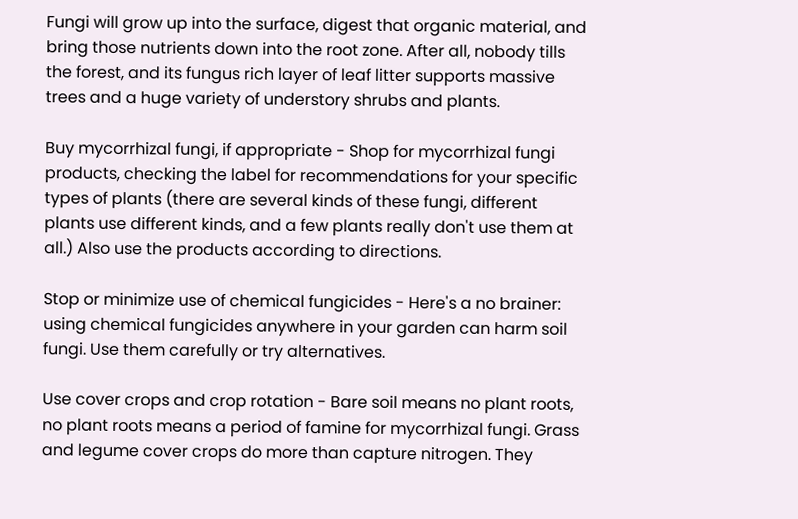Fungi will grow up into the surface, digest that organic material, and bring those nutrients down into the root zone. After all, nobody tills the forest, and its fungus rich layer of leaf litter supports massive trees and a huge variety of understory shrubs and plants.

Buy mycorrhizal fungi, if appropriate - Shop for mycorrhizal fungi products, checking the label for recommendations for your specific types of plants (there are several kinds of these fungi, different plants use different kinds, and a few plants really don't use them at all.) Also use the products according to directions.

Stop or minimize use of chemical fungicides - Here's a no brainer: using chemical fungicides anywhere in your garden can harm soil fungi. Use them carefully or try alternatives.

Use cover crops and crop rotation - Bare soil means no plant roots, no plant roots means a period of famine for mycorrhizal fungi. Grass and legume cover crops do more than capture nitrogen. They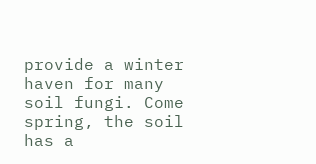provide a winter haven for many soil fungi. Come spring, the soil has a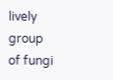lively group of fungi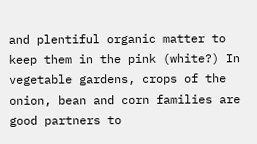and plentiful organic matter to keep them in the pink (white?) In vegetable gardens, crops of the onion, bean and corn families are good partners to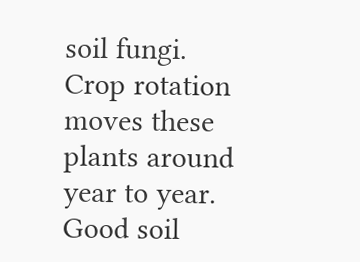soil fungi. Crop rotation moves these plants around year to year. Good soil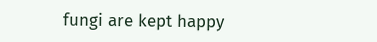fungi are kept happy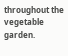throughout the vegetable garden.